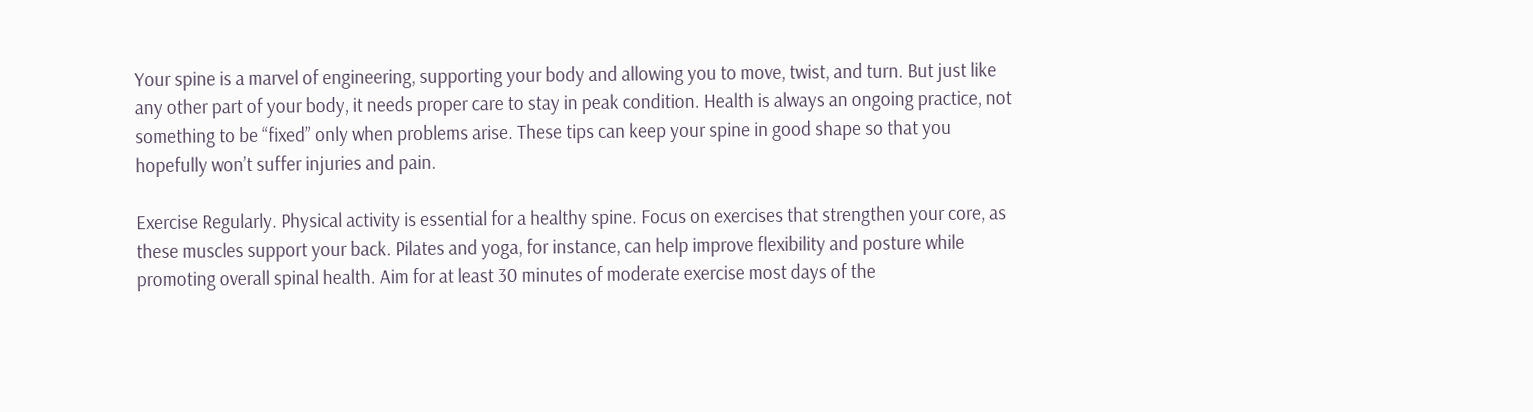Your spine is a marvel of engineering, supporting your body and allowing you to move, twist, and turn. But just like any other part of your body, it needs proper care to stay in peak condition. Health is always an ongoing practice, not something to be “fixed” only when problems arise. These tips can keep your spine in good shape so that you hopefully won’t suffer injuries and pain.

Exercise Regularly. Physical activity is essential for a healthy spine. Focus on exercises that strengthen your core, as these muscles support your back. Pilates and yoga, for instance, can help improve flexibility and posture while promoting overall spinal health. Aim for at least 30 minutes of moderate exercise most days of the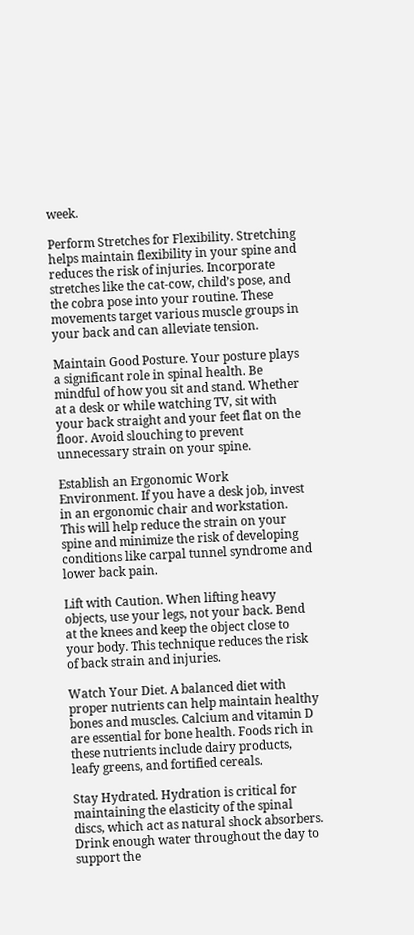week.

Perform Stretches for Flexibility. Stretching helps maintain flexibility in your spine and reduces the risk of injuries. Incorporate stretches like the cat-cow, child’s pose, and the cobra pose into your routine. These movements target various muscle groups in your back and can alleviate tension.

Maintain Good Posture. Your posture plays a significant role in spinal health. Be mindful of how you sit and stand. Whether at a desk or while watching TV, sit with your back straight and your feet flat on the floor. Avoid slouching to prevent unnecessary strain on your spine.

Establish an Ergonomic Work Environment. If you have a desk job, invest in an ergonomic chair and workstation. This will help reduce the strain on your spine and minimize the risk of developing conditions like carpal tunnel syndrome and lower back pain.

Lift with Caution. When lifting heavy objects, use your legs, not your back. Bend at the knees and keep the object close to your body. This technique reduces the risk of back strain and injuries.

Watch Your Diet. A balanced diet with proper nutrients can help maintain healthy bones and muscles. Calcium and vitamin D are essential for bone health. Foods rich in these nutrients include dairy products, leafy greens, and fortified cereals.

Stay Hydrated. Hydration is critical for maintaining the elasticity of the spinal discs, which act as natural shock absorbers. Drink enough water throughout the day to support the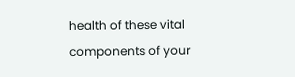health of these vital components of your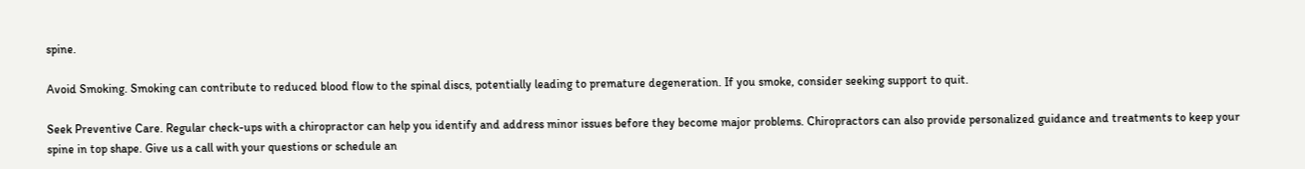spine.

Avoid Smoking. Smoking can contribute to reduced blood flow to the spinal discs, potentially leading to premature degeneration. If you smoke, consider seeking support to quit.

Seek Preventive Care. Regular check-ups with a chiropractor can help you identify and address minor issues before they become major problems. Chiropractors can also provide personalized guidance and treatments to keep your spine in top shape. Give us a call with your questions or schedule an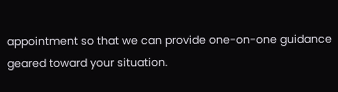appointment so that we can provide one-on-one guidance geared toward your situation.